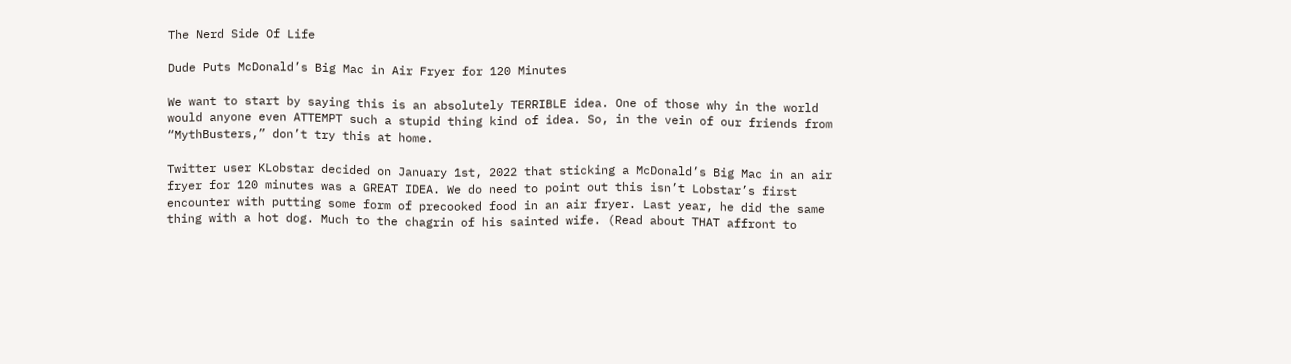The Nerd Side Of Life

Dude Puts McDonald’s Big Mac in Air Fryer for 120 Minutes

We want to start by saying this is an absolutely TERRIBLE idea. One of those why in the world would anyone even ATTEMPT such a stupid thing kind of idea. So, in the vein of our friends from “MythBusters,” don’t try this at home.

Twitter user KLobstar decided on January 1st, 2022 that sticking a McDonald’s Big Mac in an air fryer for 120 minutes was a GREAT IDEA. We do need to point out this isn’t Lobstar’s first encounter with putting some form of precooked food in an air fryer. Last year, he did the same thing with a hot dog. Much to the chagrin of his sainted wife. (Read about THAT affront to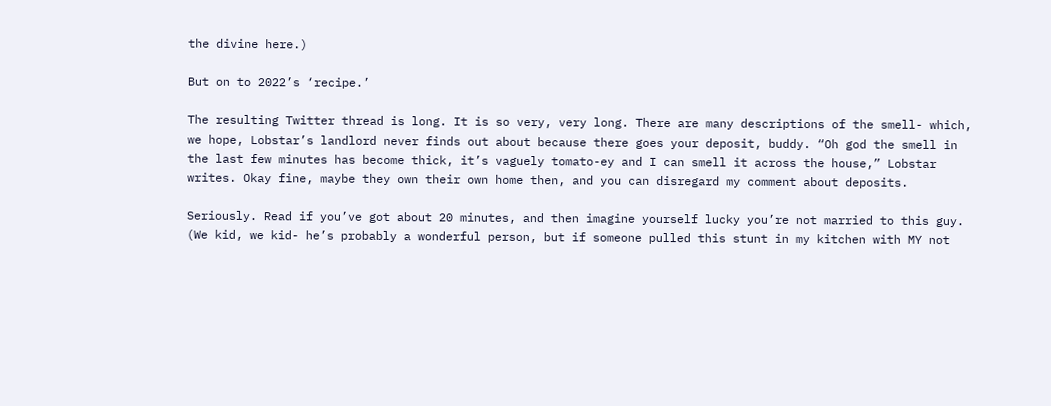the divine here.)

But on to 2022’s ‘recipe.’

The resulting Twitter thread is long. It is so very, very long. There are many descriptions of the smell- which, we hope, Lobstar’s landlord never finds out about because there goes your deposit, buddy. “Oh god the smell in the last few minutes has become thick, it’s vaguely tomato-ey and I can smell it across the house,” Lobstar writes. Okay fine, maybe they own their own home then, and you can disregard my comment about deposits.

Seriously. Read if you’ve got about 20 minutes, and then imagine yourself lucky you’re not married to this guy. (We kid, we kid- he’s probably a wonderful person, but if someone pulled this stunt in my kitchen with MY not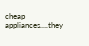cheap appliances….they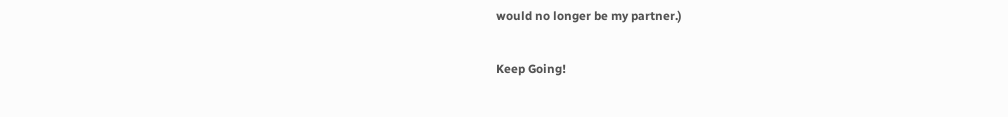would no longer be my partner.)

Keep Going!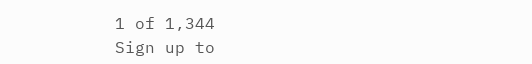1 of 1,344
Sign up to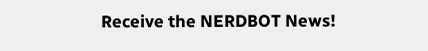Receive the NERDBOT News!